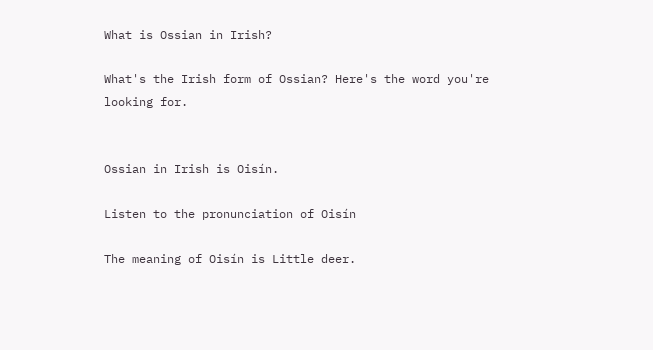What is Ossian in Irish?

What's the Irish form of Ossian? Here's the word you're looking for.


Ossian in Irish is Oisín.

Listen to the pronunciation of Oisín

The meaning of Oisín is Little deer.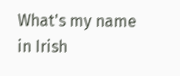What's my name in Irish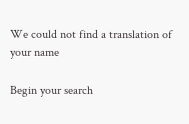We could not find a translation of your name

Begin your search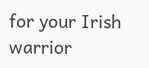for your Irish warrior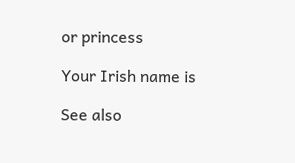or princess

Your Irish name is

See also